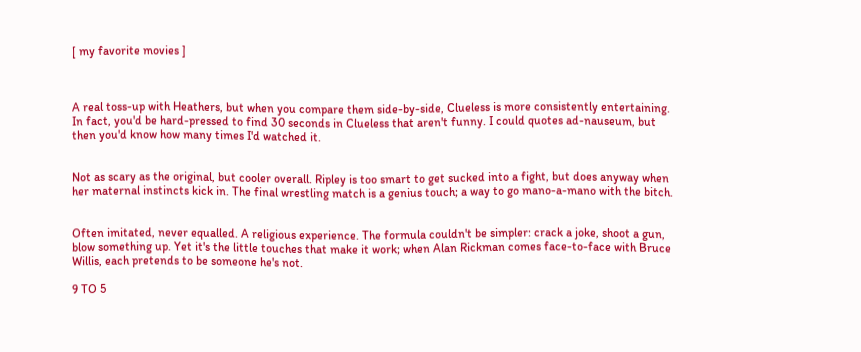[ my favorite movies ]



A real toss-up with Heathers, but when you compare them side-by-side, Clueless is more consistently entertaining. In fact, you'd be hard-pressed to find 30 seconds in Clueless that aren't funny. I could quotes ad-nauseum, but then you'd know how many times I'd watched it.


Not as scary as the original, but cooler overall. Ripley is too smart to get sucked into a fight, but does anyway when her maternal instincts kick in. The final wrestling match is a genius touch; a way to go mano-a-mano with the bitch.


Often imitated, never equalled. A religious experience. The formula couldn't be simpler: crack a joke, shoot a gun, blow something up. Yet it's the little touches that make it work; when Alan Rickman comes face-to-face with Bruce Willis, each pretends to be someone he's not.

9 TO 5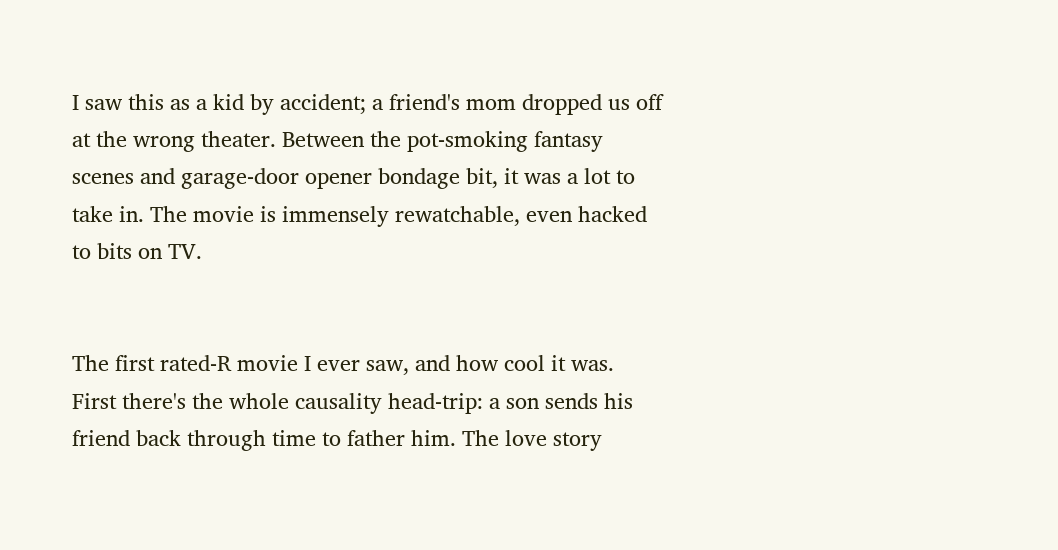I saw this as a kid by accident; a friend's mom dropped us off at the wrong theater. Between the pot-smoking fantasy scenes and garage-door opener bondage bit, it was a lot to take in. The movie is immensely rewatchable, even hacked to bits on TV.


The first rated-R movie I ever saw, and how cool it was. First there's the whole causality head-trip: a son sends his friend back through time to father him. The love story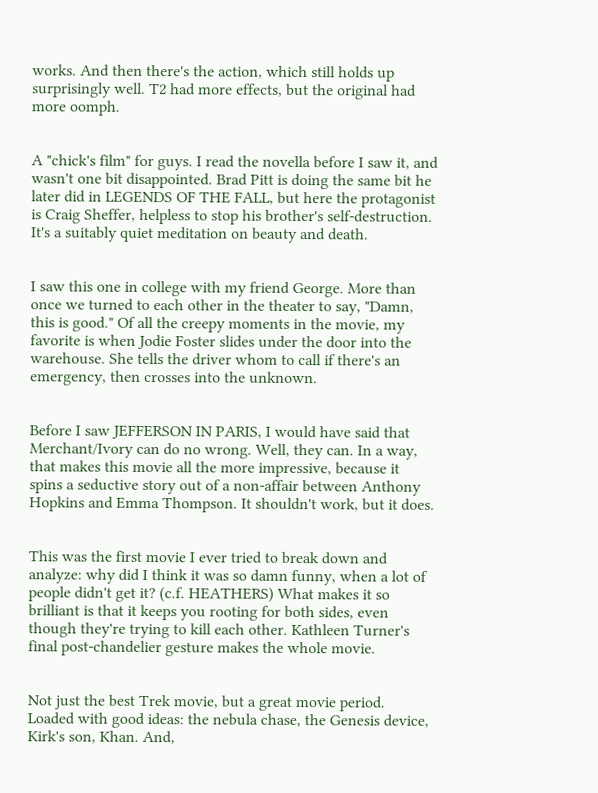works. And then there's the action, which still holds up surprisingly well. T2 had more effects, but the original had more oomph.


A "chick's film" for guys. I read the novella before I saw it, and wasn't one bit disappointed. Brad Pitt is doing the same bit he later did in LEGENDS OF THE FALL, but here the protagonist is Craig Sheffer, helpless to stop his brother's self-destruction. It's a suitably quiet meditation on beauty and death.


I saw this one in college with my friend George. More than once we turned to each other in the theater to say, "Damn, this is good." Of all the creepy moments in the movie, my favorite is when Jodie Foster slides under the door into the warehouse. She tells the driver whom to call if there's an emergency, then crosses into the unknown.


Before I saw JEFFERSON IN PARIS, I would have said that Merchant/Ivory can do no wrong. Well, they can. In a way, that makes this movie all the more impressive, because it spins a seductive story out of a non-affair between Anthony Hopkins and Emma Thompson. It shouldn't work, but it does.


This was the first movie I ever tried to break down and analyze: why did I think it was so damn funny, when a lot of people didn't get it? (c.f. HEATHERS) What makes it so brilliant is that it keeps you rooting for both sides, even though they're trying to kill each other. Kathleen Turner's final post-chandelier gesture makes the whole movie.


Not just the best Trek movie, but a great movie period. Loaded with good ideas: the nebula chase, the Genesis device, Kirk's son, Khan. And,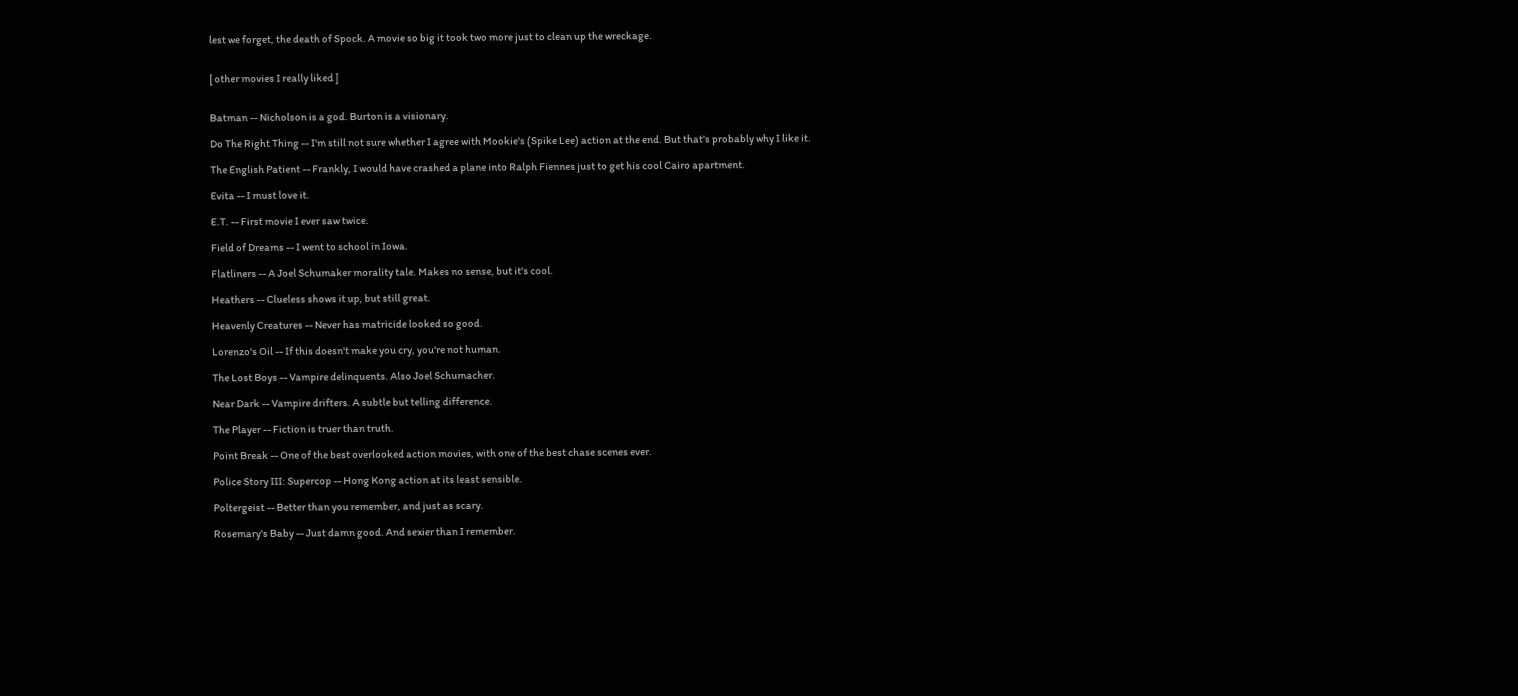lest we forget, the death of Spock. A movie so big it took two more just to clean up the wreckage.


[ other movies I really liked ]


Batman -- Nicholson is a god. Burton is a visionary.

Do The Right Thing -- I'm still not sure whether I agree with Mookie's (Spike Lee) action at the end. But that's probably why I like it.

The English Patient -- Frankly, I would have crashed a plane into Ralph Fiennes just to get his cool Cairo apartment.

Evita -- I must love it.

E.T. -- First movie I ever saw twice.

Field of Dreams -- I went to school in Iowa.

Flatliners -- A Joel Schumaker morality tale. Makes no sense, but it's cool.

Heathers -- Clueless shows it up, but still great.

Heavenly Creatures -- Never has matricide looked so good.

Lorenzo's Oil -- If this doesn't make you cry, you're not human.

The Lost Boys -- Vampire delinquents. Also Joel Schumacher.

Near Dark -- Vampire drifters. A subtle but telling difference.

The Player -- Fiction is truer than truth.

Point Break -- One of the best overlooked action movies, with one of the best chase scenes ever.

Police Story III: Supercop -- Hong Kong action at its least sensible.

Poltergeist -- Better than you remember, and just as scary.

Rosemary's Baby -- Just damn good. And sexier than I remember.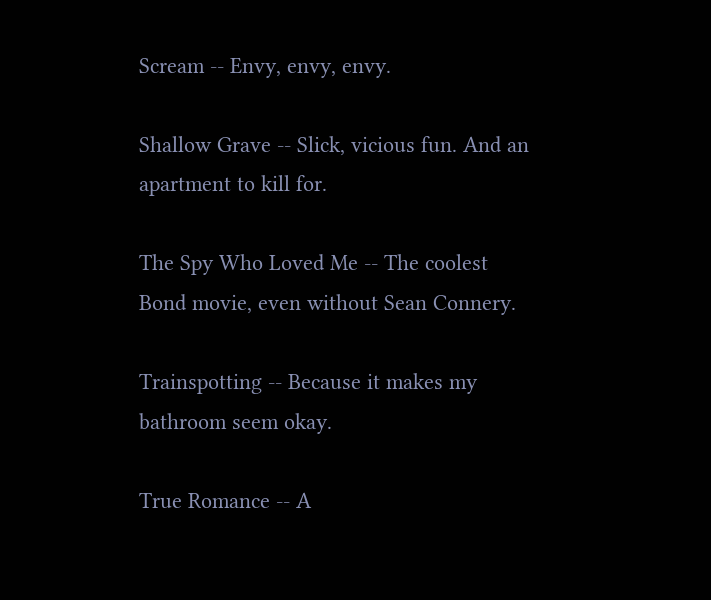Scream -- Envy, envy, envy.

Shallow Grave -- Slick, vicious fun. And an apartment to kill for.

The Spy Who Loved Me -- The coolest Bond movie, even without Sean Connery.

Trainspotting -- Because it makes my bathroom seem okay.

True Romance -- A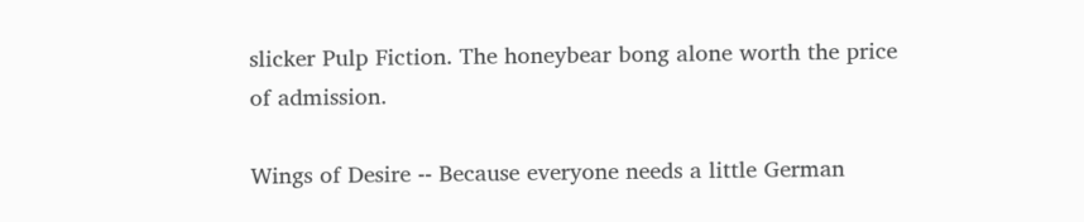slicker Pulp Fiction. The honeybear bong alone worth the price of admission.

Wings of Desire -- Because everyone needs a little German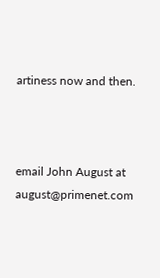artiness now and then.



email John August at august@primenet.com